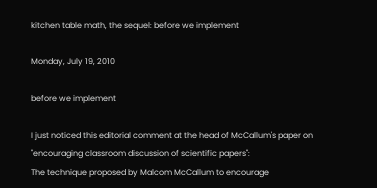kitchen table math, the sequel: before we implement

Monday, July 19, 2010

before we implement

I just noticed this editorial comment at the head of McCallum's paper on "encouraging classroom discussion of scientific papers":
The technique proposed by Malcom McCallum to encourage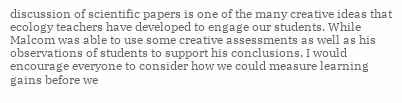discussion of scientific papers is one of the many creative ideas that ecology teachers have developed to engage our students. While Malcom was able to use some creative assessments as well as his observations of students to support his conclusions, I would encourage everyone to consider how we could measure learning gains before we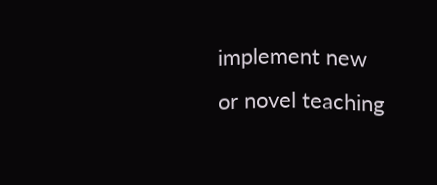implement new or novel teaching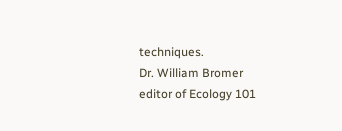techniques.
Dr. William Bromer
editor of Ecology 101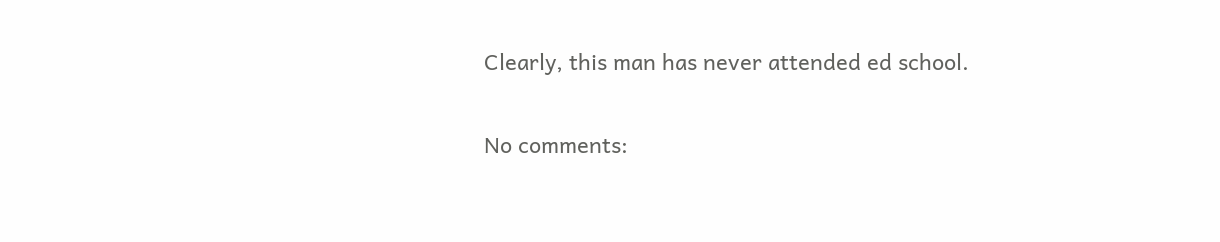Clearly, this man has never attended ed school.

No comments: